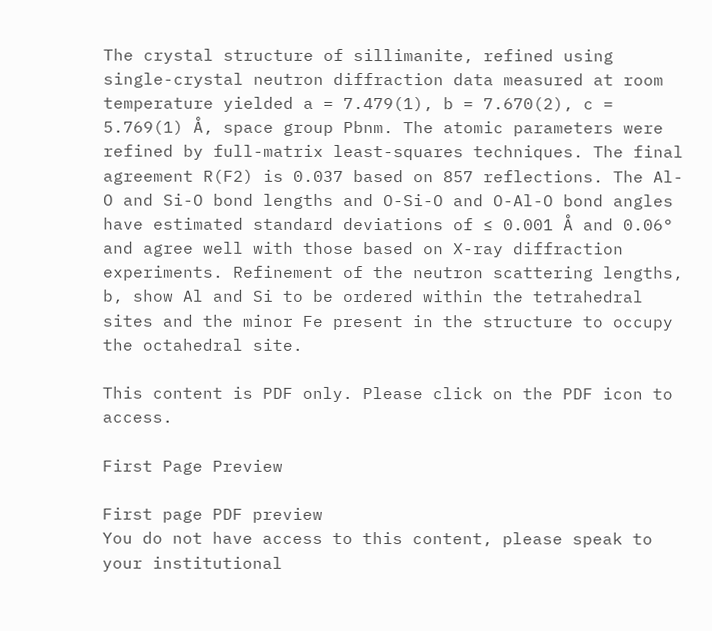The crystal structure of sillimanite, refined using single-crystal neutron diffraction data measured at room temperature yielded a = 7.479(1), b = 7.670(2), c = 5.769(1) Å, space group Pbnm. The atomic parameters were refined by full-matrix least-squares techniques. The final agreement R(F2) is 0.037 based on 857 reflections. The Al-O and Si-O bond lengths and O-Si-O and O-Al-O bond angles have estimated standard deviations of ≤ 0.001 Å and 0.06° and agree well with those based on X-ray diffraction experiments. Refinement of the neutron scattering lengths, b, show Al and Si to be ordered within the tetrahedral sites and the minor Fe present in the structure to occupy the octahedral site.

This content is PDF only. Please click on the PDF icon to access.

First Page Preview

First page PDF preview
You do not have access to this content, please speak to your institutional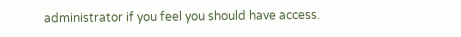administrator if you feel you should have access.